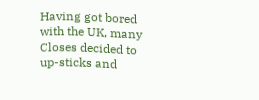Having got bored with the UK, many Closes decided to up-sticks and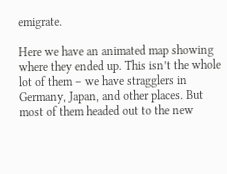emigrate.

Here we have an animated map showing where they ended up. This isn’t the whole lot of them – we have stragglers in Germany, Japan, and other places. But most of them headed out to the new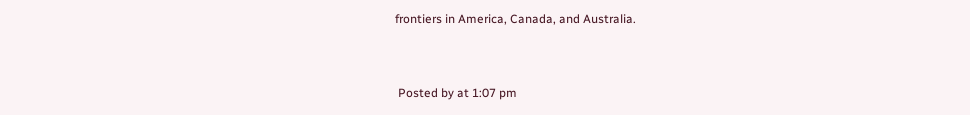frontiers in America, Canada, and Australia.


 Posted by at 1:07 pm